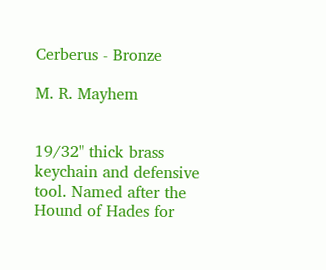Cerberus - Bronze

M. R. Mayhem


19/32" thick brass keychain and defensive tool. Named after the Hound of Hades for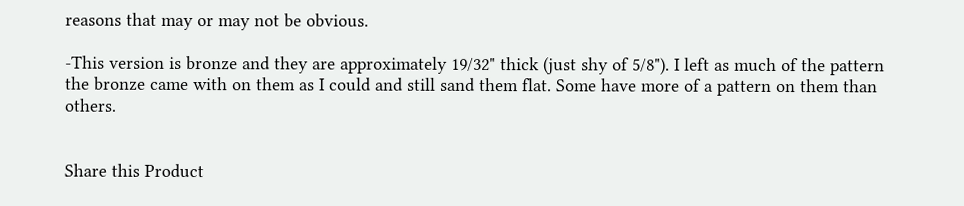reasons that may or may not be obvious.

-This version is bronze and they are approximately 19/32" thick (just shy of 5/8"). I left as much of the pattern the bronze came with on them as I could and still sand them flat. Some have more of a pattern on them than others.


Share this Product